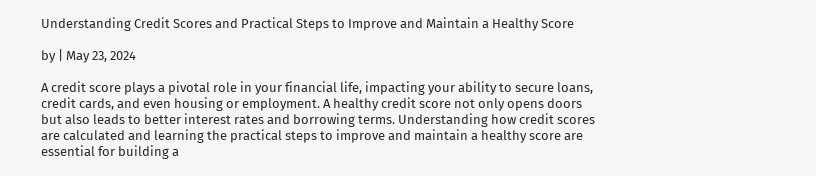Understanding Credit Scores and Practical Steps to Improve and Maintain a Healthy Score

by | May 23, 2024

A credit score plays a pivotal role in your financial life, impacting your ability to secure loans, credit cards, and even housing or employment. A healthy credit score not only opens doors but also leads to better interest rates and borrowing terms. Understanding how credit scores are calculated and learning the practical steps to improve and maintain a healthy score are essential for building a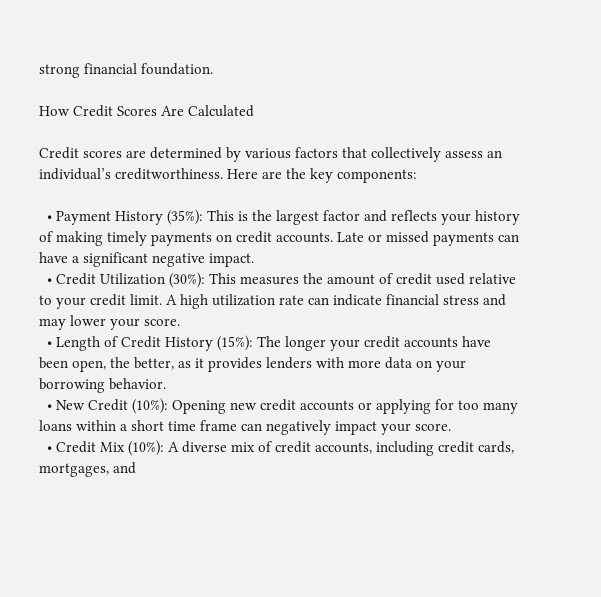strong financial foundation.

How Credit Scores Are Calculated

Credit scores are determined by various factors that collectively assess an individual’s creditworthiness. Here are the key components:

  • Payment History (35%): This is the largest factor and reflects your history of making timely payments on credit accounts. Late or missed payments can have a significant negative impact.
  • Credit Utilization (30%): This measures the amount of credit used relative to your credit limit. A high utilization rate can indicate financial stress and may lower your score.
  • Length of Credit History (15%): The longer your credit accounts have been open, the better, as it provides lenders with more data on your borrowing behavior.
  • New Credit (10%): Opening new credit accounts or applying for too many loans within a short time frame can negatively impact your score.
  • Credit Mix (10%): A diverse mix of credit accounts, including credit cards, mortgages, and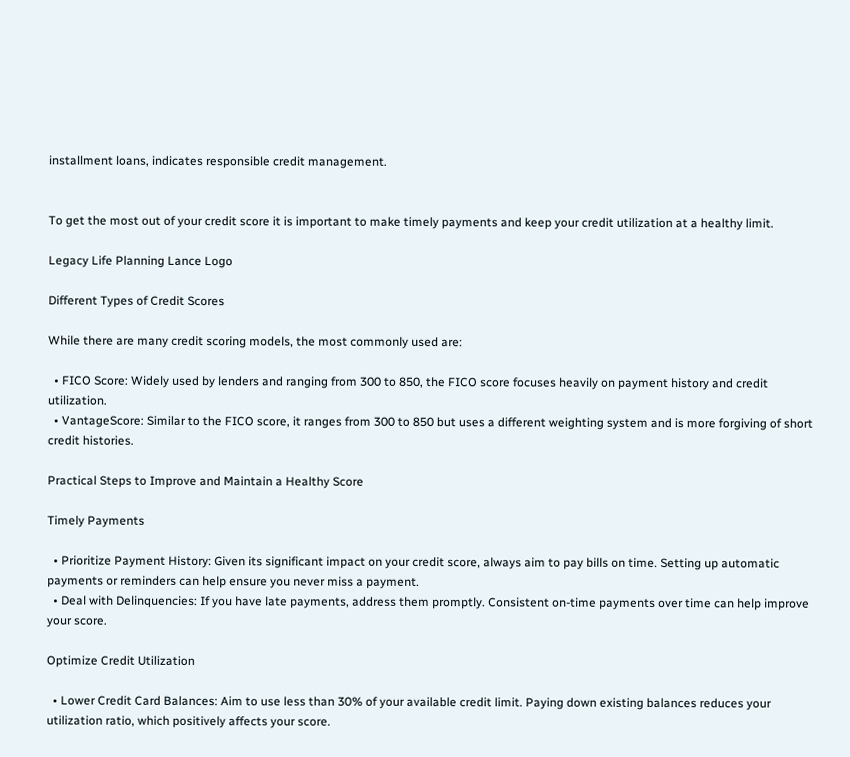installment loans, indicates responsible credit management.


To get the most out of your credit score it is important to make timely payments and keep your credit utilization at a healthy limit.

Legacy Life Planning Lance Logo

Different Types of Credit Scores

While there are many credit scoring models, the most commonly used are:

  • FICO Score: Widely used by lenders and ranging from 300 to 850, the FICO score focuses heavily on payment history and credit utilization.
  • VantageScore: Similar to the FICO score, it ranges from 300 to 850 but uses a different weighting system and is more forgiving of short credit histories.

Practical Steps to Improve and Maintain a Healthy Score

Timely Payments

  • Prioritize Payment History: Given its significant impact on your credit score, always aim to pay bills on time. Setting up automatic payments or reminders can help ensure you never miss a payment.
  • Deal with Delinquencies: If you have late payments, address them promptly. Consistent on-time payments over time can help improve your score.

Optimize Credit Utilization

  • Lower Credit Card Balances: Aim to use less than 30% of your available credit limit. Paying down existing balances reduces your utilization ratio, which positively affects your score.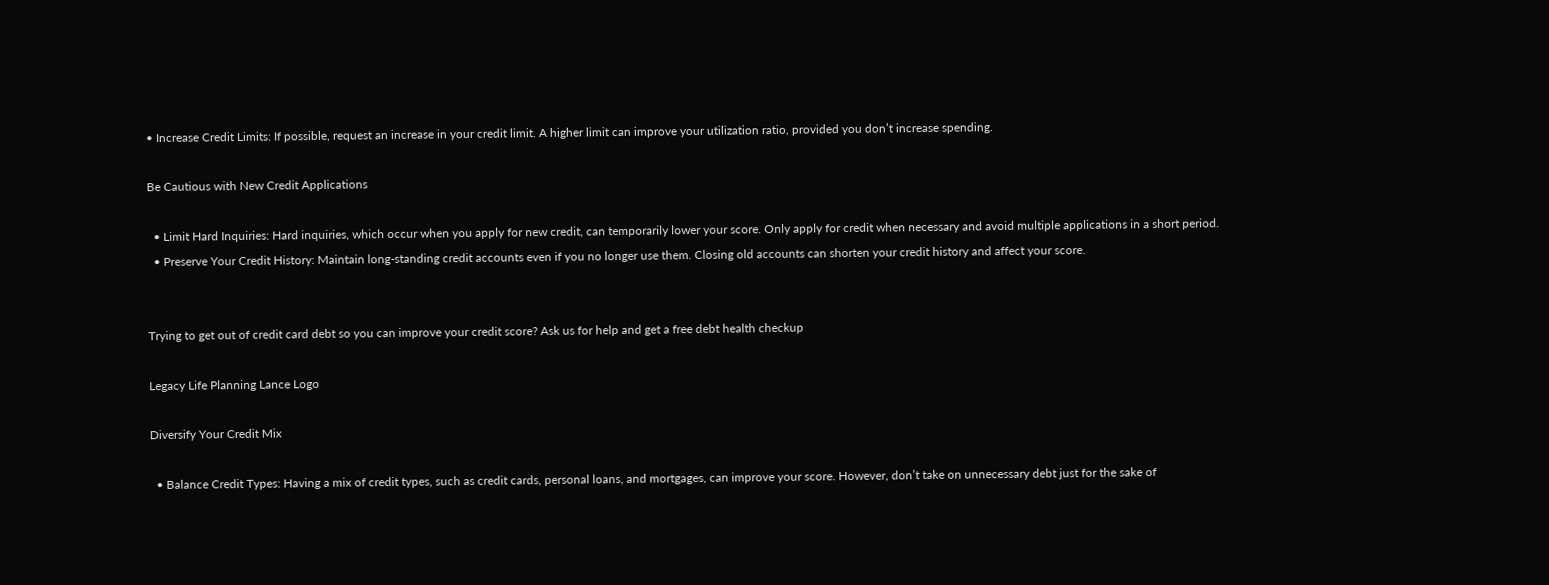• Increase Credit Limits: If possible, request an increase in your credit limit. A higher limit can improve your utilization ratio, provided you don’t increase spending.

Be Cautious with New Credit Applications

  • Limit Hard Inquiries: Hard inquiries, which occur when you apply for new credit, can temporarily lower your score. Only apply for credit when necessary and avoid multiple applications in a short period.
  • Preserve Your Credit History: Maintain long-standing credit accounts even if you no longer use them. Closing old accounts can shorten your credit history and affect your score.


Trying to get out of credit card debt so you can improve your credit score? Ask us for help and get a free debt health checkup

Legacy Life Planning Lance Logo

Diversify Your Credit Mix

  • Balance Credit Types: Having a mix of credit types, such as credit cards, personal loans, and mortgages, can improve your score. However, don’t take on unnecessary debt just for the sake of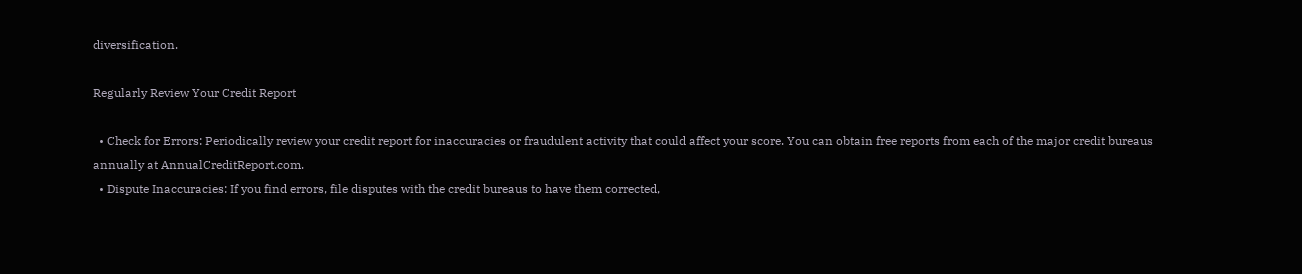diversification.

Regularly Review Your Credit Report

  • Check for Errors: Periodically review your credit report for inaccuracies or fraudulent activity that could affect your score. You can obtain free reports from each of the major credit bureaus annually at AnnualCreditReport.com.
  • Dispute Inaccuracies: If you find errors, file disputes with the credit bureaus to have them corrected,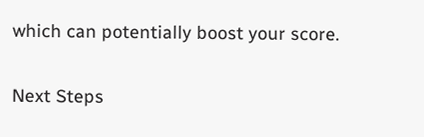which can potentially boost your score.

Next Steps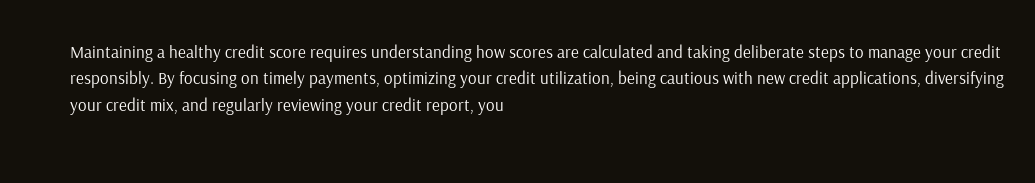Maintaining a healthy credit score requires understanding how scores are calculated and taking deliberate steps to manage your credit responsibly. By focusing on timely payments, optimizing your credit utilization, being cautious with new credit applications, diversifying your credit mix, and regularly reviewing your credit report, you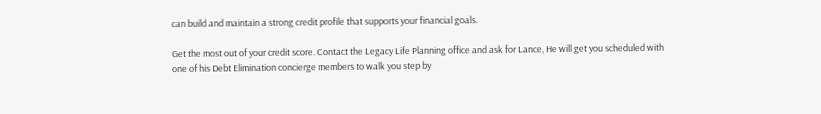can build and maintain a strong credit profile that supports your financial goals.

Get the most out of your credit score. Contact the Legacy Life Planning office and ask for Lance, He will get you scheduled with one of his Debt Elimination concierge members to walk you step by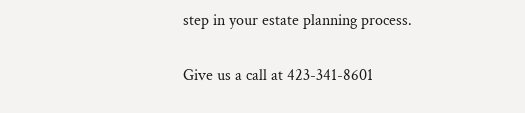step in your estate planning process.

Give us a call at 423-341-8601